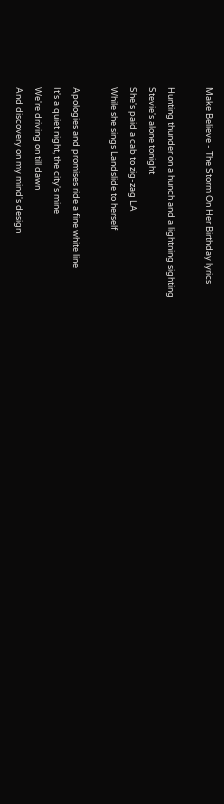Make Believe - The Storm On Her Birthday lyrics

Hunting thunder on a hunch and a lightning sighting
Stevie's alone tonight
She's paid a cab to zig-zag LA
While she sings Landslide to herself

Apologies and promises ride a fine white line
It's a quiet night, the city's mine
We're driving on till dawn
And discovery on my mind's design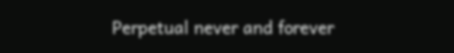Perpetual never and forever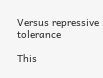Versus repressive tolerance

This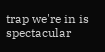trap we're in is spectacular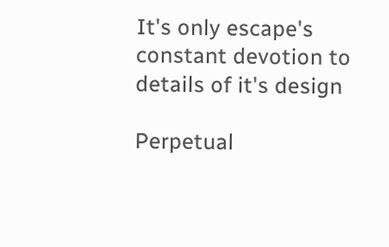It's only escape's constant devotion to details of it's design

Perpetual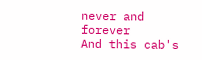never and forever
And this cab's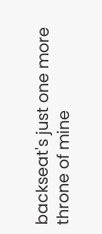backseat's just one more throne of mine